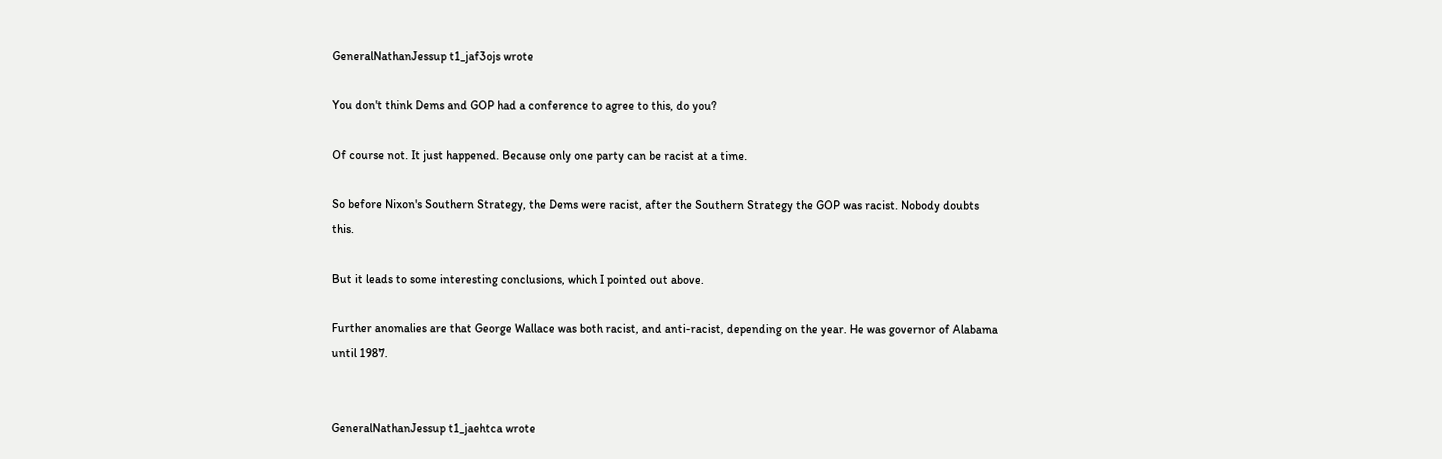GeneralNathanJessup t1_jaf3ojs wrote

You don't think Dems and GOP had a conference to agree to this, do you?

Of course not. It just happened. Because only one party can be racist at a time.

So before Nixon's Southern Strategy, the Dems were racist, after the Southern Strategy the GOP was racist. Nobody doubts this.

But it leads to some interesting conclusions, which I pointed out above.

Further anomalies are that George Wallace was both racist, and anti-racist, depending on the year. He was governor of Alabama until 1987.


GeneralNathanJessup t1_jaehtca wrote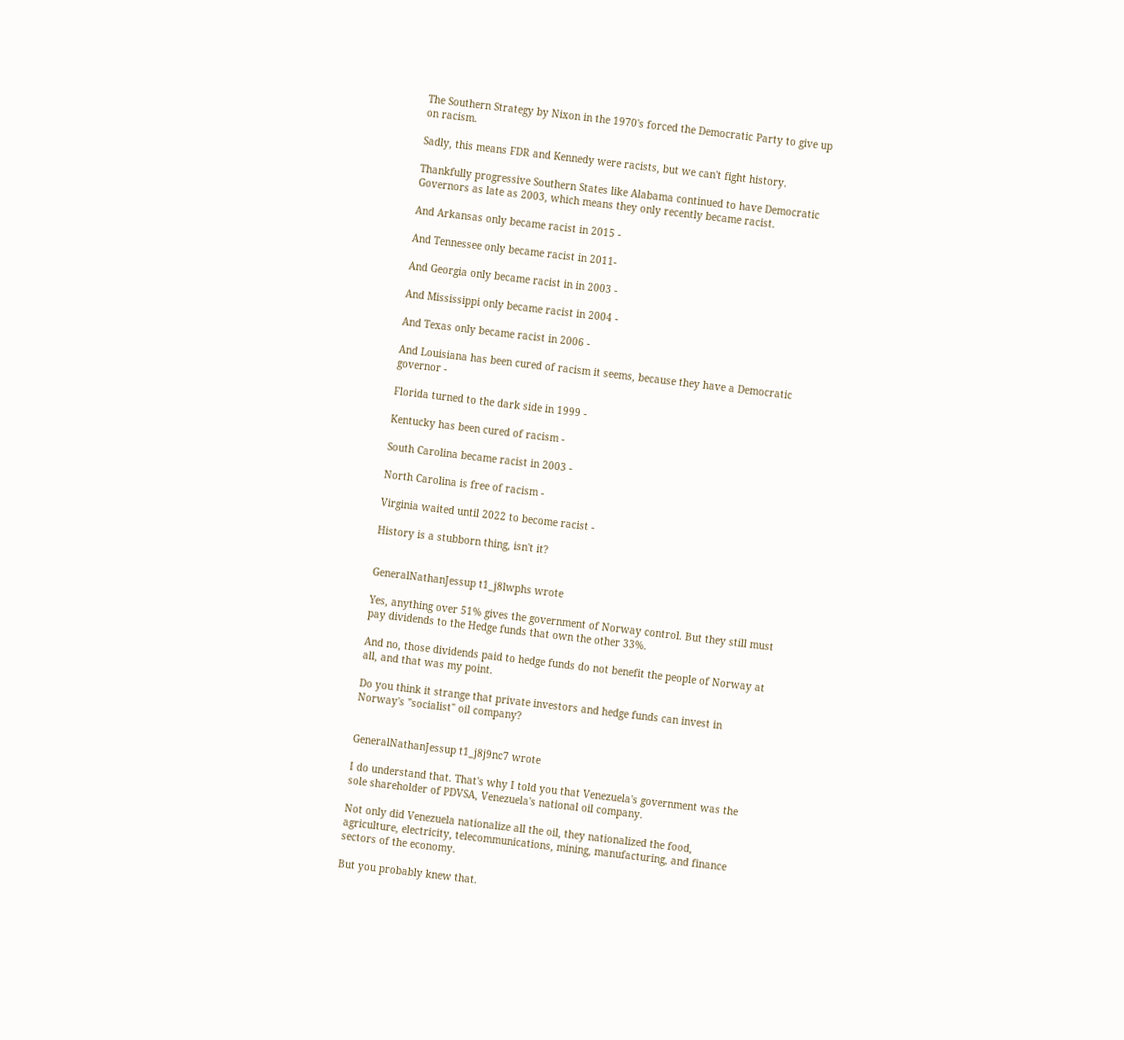The Southern Strategy by Nixon in the 1970's forced the Democratic Party to give up on racism.

Sadly, this means FDR and Kennedy were racists, but we can't fight history.

Thankfully progressive Southern States like Alabama continued to have Democratic Governors as late as 2003, which means they only recently became racist.

And Arkansas only became racist in 2015 -

And Tennessee only became racist in 2011-

And Georgia only became racist in in 2003 -

And Mississippi only became racist in 2004 -

And Texas only became racist in 2006 -

And Louisiana has been cured of racism it seems, because they have a Democratic governor -

Florida turned to the dark side in 1999 -

Kentucky has been cured of racism -

South Carolina became racist in 2003 -

North Carolina is free of racism -

Virginia waited until 2022 to become racist -

History is a stubborn thing, isn't it?


GeneralNathanJessup t1_j8lwphs wrote

Yes, anything over 51% gives the government of Norway control. But they still must pay dividends to the Hedge funds that own the other 33%.

And no, those dividends paid to hedge funds do not benefit the people of Norway at all, and that was my point.

Do you think it strange that private investors and hedge funds can invest in Norway's "socialist" oil company?


GeneralNathanJessup t1_j8j9nc7 wrote

I do understand that. That's why I told you that Venezuela's government was the sole shareholder of PDVSA, Venezuela's national oil company.

Not only did Venezuela nationalize all the oil, they nationalized the food, agriculture, electricity, telecommunications, mining, manufacturing, and finance sectors of the economy.

But you probably knew that.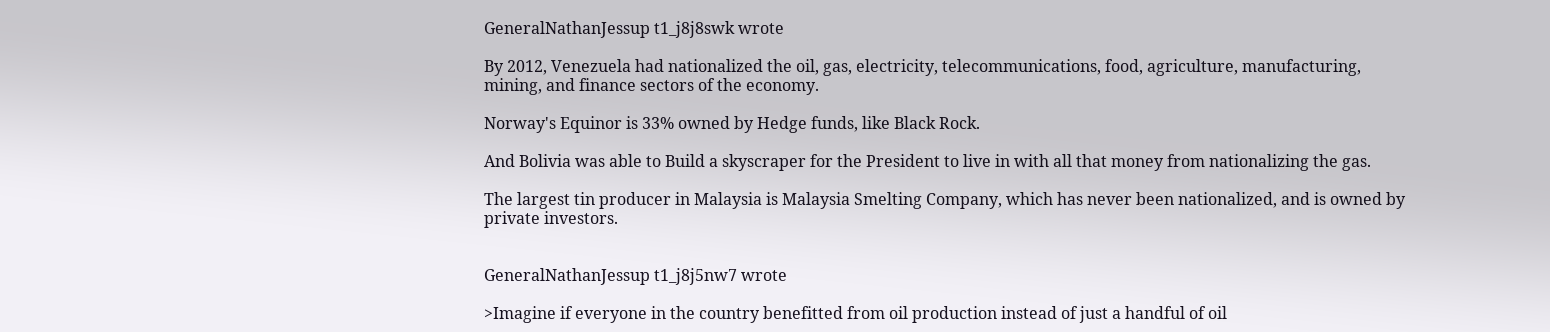GeneralNathanJessup t1_j8j8swk wrote

By 2012, Venezuela had nationalized the oil, gas, electricity, telecommunications, food, agriculture, manufacturing, mining, and finance sectors of the economy.

Norway's Equinor is 33% owned by Hedge funds, like Black Rock.

And Bolivia was able to Build a skyscraper for the President to live in with all that money from nationalizing the gas.

The largest tin producer in Malaysia is Malaysia Smelting Company, which has never been nationalized, and is owned by private investors.


GeneralNathanJessup t1_j8j5nw7 wrote

>Imagine if everyone in the country benefitted from oil production instead of just a handful of oil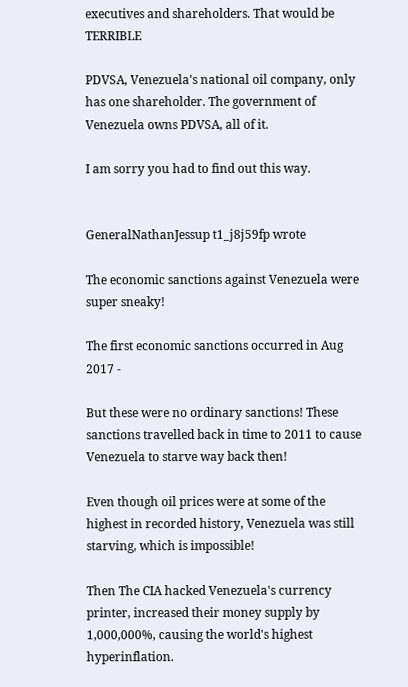executives and shareholders. That would be TERRIBLE

PDVSA, Venezuela's national oil company, only has one shareholder. The government of Venezuela owns PDVSA, all of it.

I am sorry you had to find out this way.


GeneralNathanJessup t1_j8j59fp wrote

The economic sanctions against Venezuela were super sneaky!

The first economic sanctions occurred in Aug 2017 -

But these were no ordinary sanctions! These sanctions travelled back in time to 2011 to cause Venezuela to starve way back then!

Even though oil prices were at some of the highest in recorded history, Venezuela was still starving, which is impossible!

Then The CIA hacked Venezuela's currency printer, increased their money supply by 1,000,000%, causing the world's highest hyperinflation.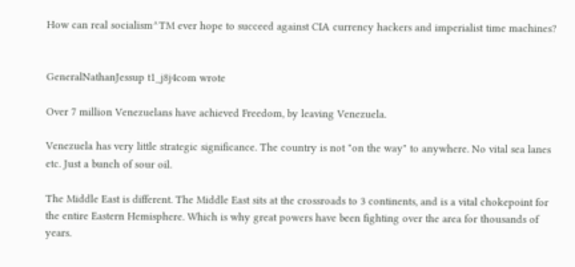How can real socialism^TM ever hope to succeed against CIA currency hackers and imperialist time machines?


GeneralNathanJessup t1_j8j4com wrote

Over 7 million Venezuelans have achieved Freedom, by leaving Venezuela.

Venezuela has very little strategic significance. The country is not "on the way" to anywhere. No vital sea lanes etc. Just a bunch of sour oil.

The Middle East is different. The Middle East sits at the crossroads to 3 continents, and is a vital chokepoint for the entire Eastern Hemisphere. Which is why great powers have been fighting over the area for thousands of years.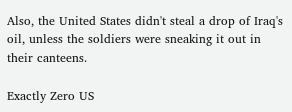Also, the United States didn't steal a drop of Iraq's oil, unless the soldiers were sneaking it out in their canteens.

Exactly Zero US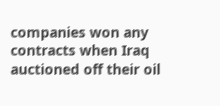companies won any contracts when Iraq auctioned off their oil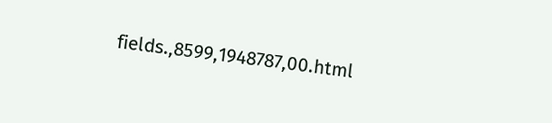fields.,8599,1948787,00.html